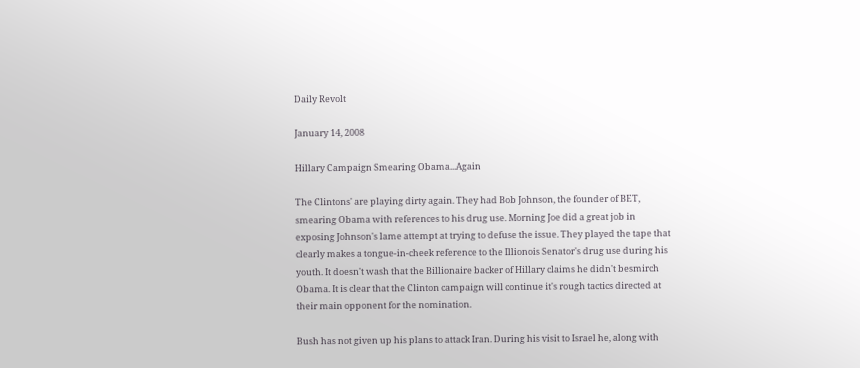Daily Revolt

January 14, 2008

Hillary Campaign Smearing Obama...Again

The Clintons' are playing dirty again. They had Bob Johnson, the founder of BET, smearing Obama with references to his drug use. Morning Joe did a great job in exposing Johnson's lame attempt at trying to defuse the issue. They played the tape that clearly makes a tongue-in-cheek reference to the Illionois Senator's drug use during his youth. It doesn't wash that the Billionaire backer of Hillary claims he didn't besmirch Obama. It is clear that the Clinton campaign will continue it's rough tactics directed at their main opponent for the nomination.

Bush has not given up his plans to attack Iran. During his visit to Israel he, along with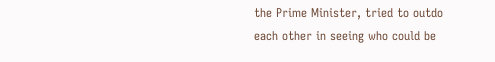the Prime Minister, tried to outdo each other in seeing who could be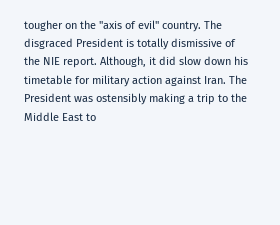tougher on the "axis of evil" country. The disgraced President is totally dismissive of the NIE report. Although, it did slow down his timetable for military action against Iran. The President was ostensibly making a trip to the Middle East to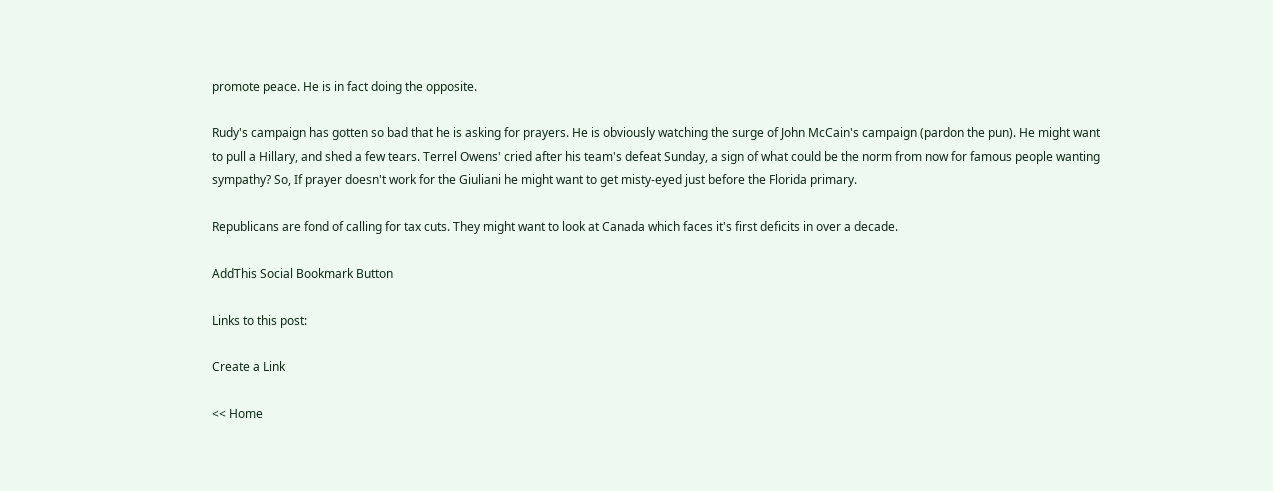promote peace. He is in fact doing the opposite.

Rudy's campaign has gotten so bad that he is asking for prayers. He is obviously watching the surge of John McCain's campaign (pardon the pun). He might want to pull a Hillary, and shed a few tears. Terrel Owens' cried after his team's defeat Sunday, a sign of what could be the norm from now for famous people wanting sympathy? So, If prayer doesn't work for the Giuliani he might want to get misty-eyed just before the Florida primary.

Republicans are fond of calling for tax cuts. They might want to look at Canada which faces it's first deficits in over a decade.

AddThis Social Bookmark Button

Links to this post:

Create a Link

<< Home